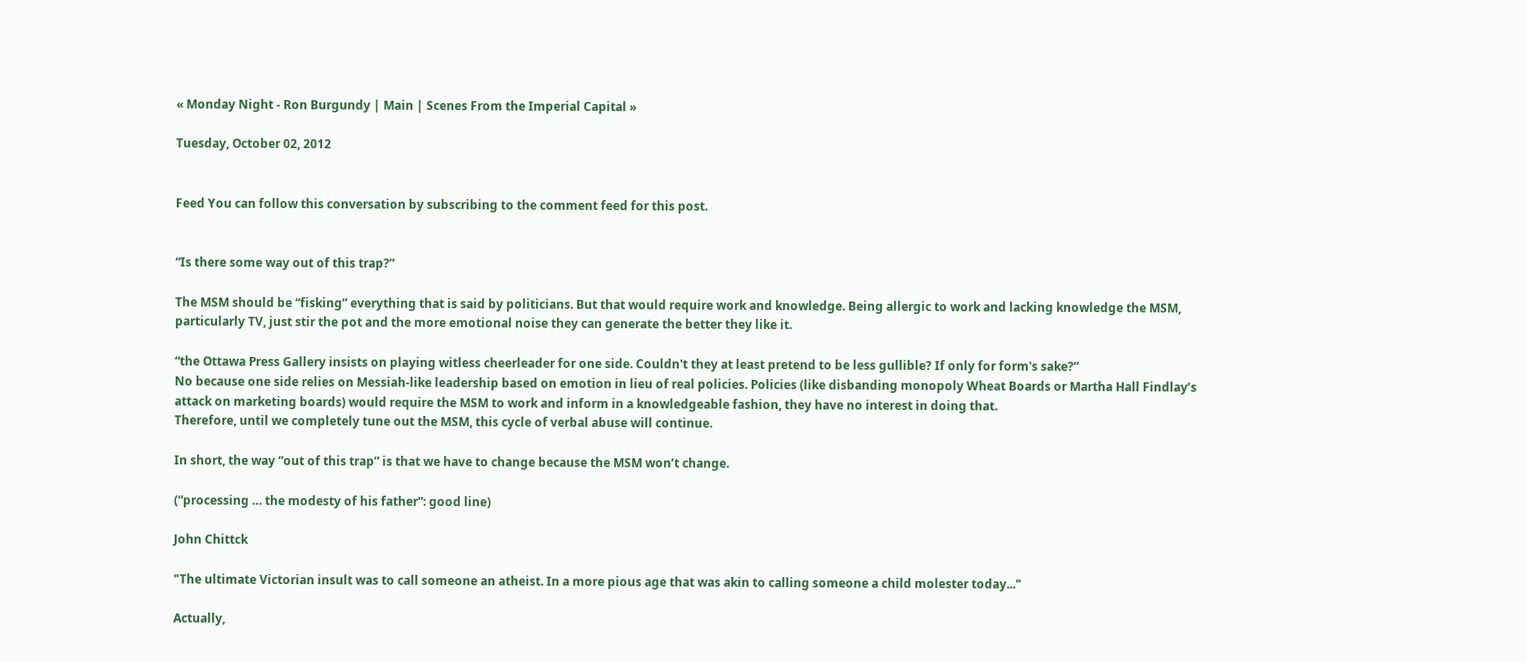« Monday Night - Ron Burgundy | Main | Scenes From the Imperial Capital »

Tuesday, October 02, 2012


Feed You can follow this conversation by subscribing to the comment feed for this post.


“Is there some way out of this trap?”

The MSM should be “fisking” everything that is said by politicians. But that would require work and knowledge. Being allergic to work and lacking knowledge the MSM, particularly TV, just stir the pot and the more emotional noise they can generate the better they like it.

“the Ottawa Press Gallery insists on playing witless cheerleader for one side. Couldn't they at least pretend to be less gullible? If only for form's sake?”
No because one side relies on Messiah-like leadership based on emotion in lieu of real policies. Policies (like disbanding monopoly Wheat Boards or Martha Hall Findlay’s attack on marketing boards) would require the MSM to work and inform in a knowledgeable fashion, they have no interest in doing that.
Therefore, until we completely tune out the MSM, this cycle of verbal abuse will continue.

In short, the way “out of this trap” is that we have to change because the MSM won’t change.

(“processing … the modesty of his father”: good line)

John Chittck

"The ultimate Victorian insult was to call someone an atheist. In a more pious age that was akin to calling someone a child molester today..."

Actually,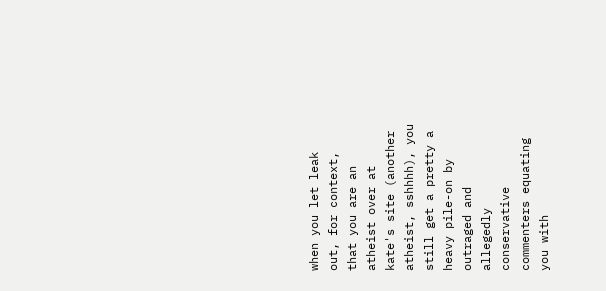when you let leak out, for context, that you are an atheist over at kate's site (another atheist, sshhhh), you still get a pretty a heavy pile-on by outraged and allegedly conservative commenters equating you with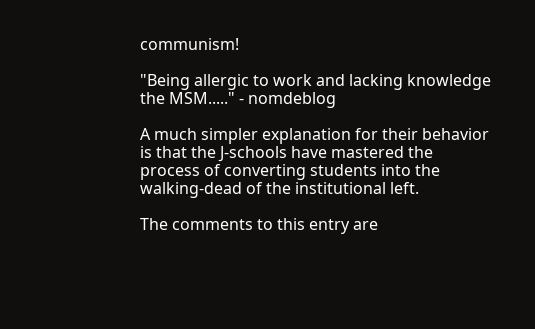communism!

"Being allergic to work and lacking knowledge the MSM....." - nomdeblog

A much simpler explanation for their behavior is that the J-schools have mastered the process of converting students into the walking-dead of the institutional left.

The comments to this entry are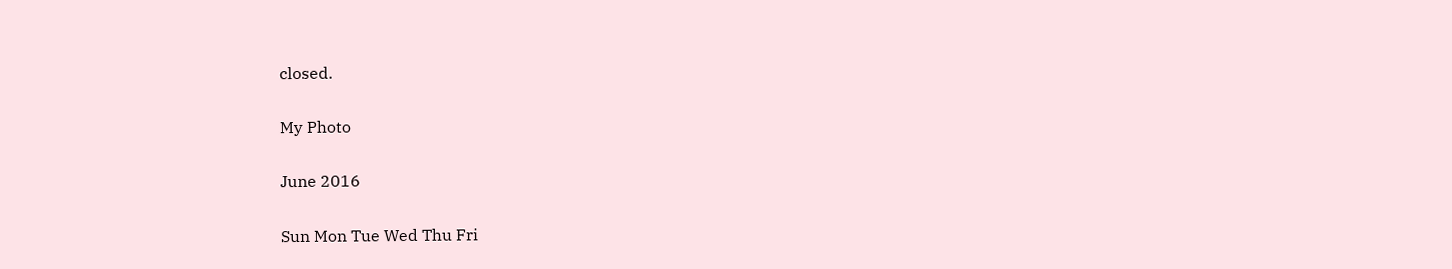closed.

My Photo

June 2016

Sun Mon Tue Wed Thu Fri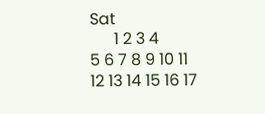Sat
      1 2 3 4
5 6 7 8 9 10 11
12 13 14 15 16 17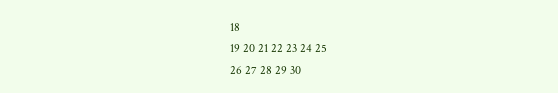18
19 20 21 22 23 24 25
26 27 28 29 30